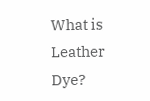What is Leather Dye?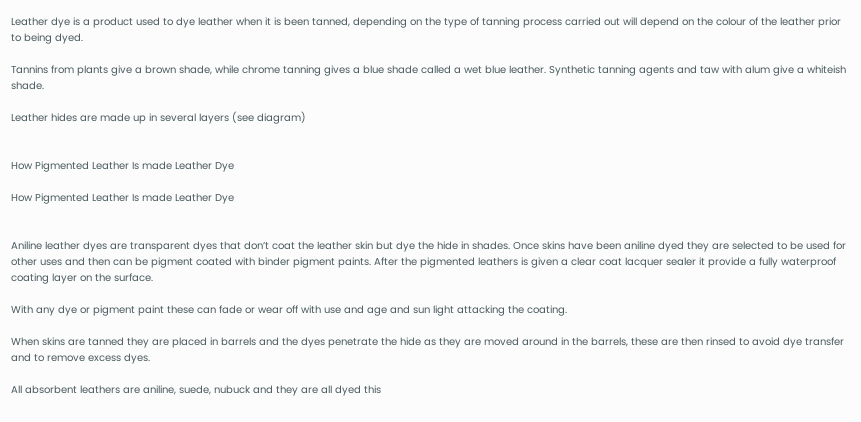Leather dye is a product used to dye leather when it is been tanned, depending on the type of tanning process carried out will depend on the colour of the leather prior to being dyed.

Tannins from plants give a brown shade, while chrome tanning gives a blue shade called a wet blue leather. Synthetic tanning agents and taw with alum give a whiteish shade.

Leather hides are made up in several layers (see diagram)


How Pigmented Leather Is made Leather Dye

How Pigmented Leather Is made Leather Dye


Aniline leather dyes are transparent dyes that don’t coat the leather skin but dye the hide in shades. Once skins have been aniline dyed they are selected to be used for other uses and then can be pigment coated with binder pigment paints. After the pigmented leathers is given a clear coat lacquer sealer it provide a fully waterproof coating layer on the surface.

With any dye or pigment paint these can fade or wear off with use and age and sun light attacking the coating.

When skins are tanned they are placed in barrels and the dyes penetrate the hide as they are moved around in the barrels, these are then rinsed to avoid dye transfer and to remove excess dyes.

All absorbent leathers are aniline, suede, nubuck and they are all dyed this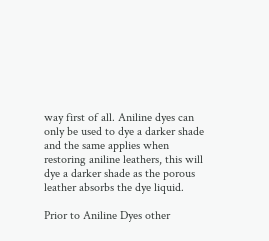way first of all. Aniline dyes can only be used to dye a darker shade and the same applies when restoring aniline leathers, this will dye a darker shade as the porous leather absorbs the dye liquid.

Prior to Aniline Dyes other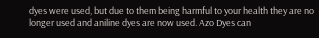dyes were used, but due to them being harmful to your health they are no longer used and aniline dyes are now used. Azo Dyes can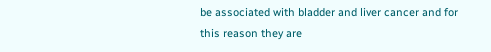be associated with bladder and liver cancer and for this reason they are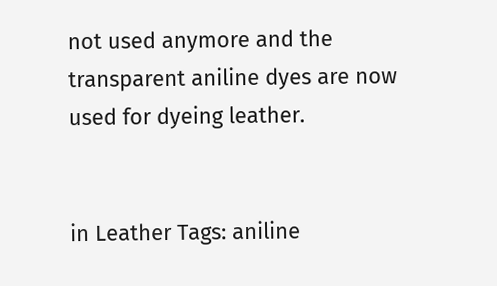not used anymore and the transparent aniline dyes are now used for dyeing leather.


in Leather Tags: aniline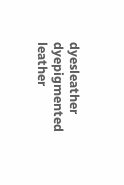dyesleather dyepigmented leather